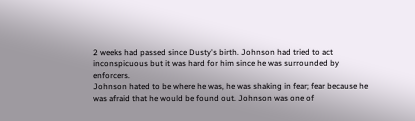2 weeks had passed since Dusty's birth. Johnson had tried to act
inconspicuous but it was hard for him since he was surrounded by enforcers.
Johnson hated to be where he was, he was shaking in fear; fear because he
was afraid that he would be found out. Johnson was one of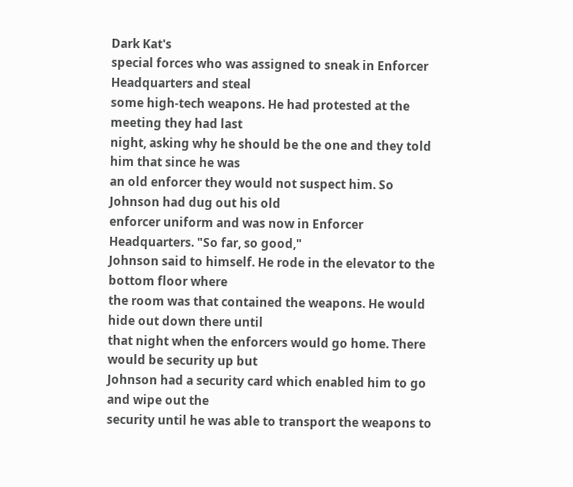Dark Kat's
special forces who was assigned to sneak in Enforcer Headquarters and steal
some high-tech weapons. He had protested at the meeting they had last
night, asking why he should be the one and they told him that since he was
an old enforcer they would not suspect him. So Johnson had dug out his old
enforcer uniform and was now in Enforcer Headquarters. "So far, so good,"
Johnson said to himself. He rode in the elevator to the bottom floor where
the room was that contained the weapons. He would hide out down there until
that night when the enforcers would go home. There would be security up but
Johnson had a security card which enabled him to go and wipe out the
security until he was able to transport the weapons to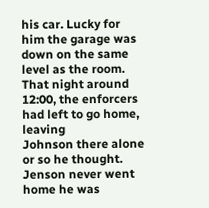his car. Lucky for
him the garage was down on the same level as the room.
That night around 12:00, the enforcers had left to go home, leaving
Johnson there alone or so he thought. Jenson never went home he was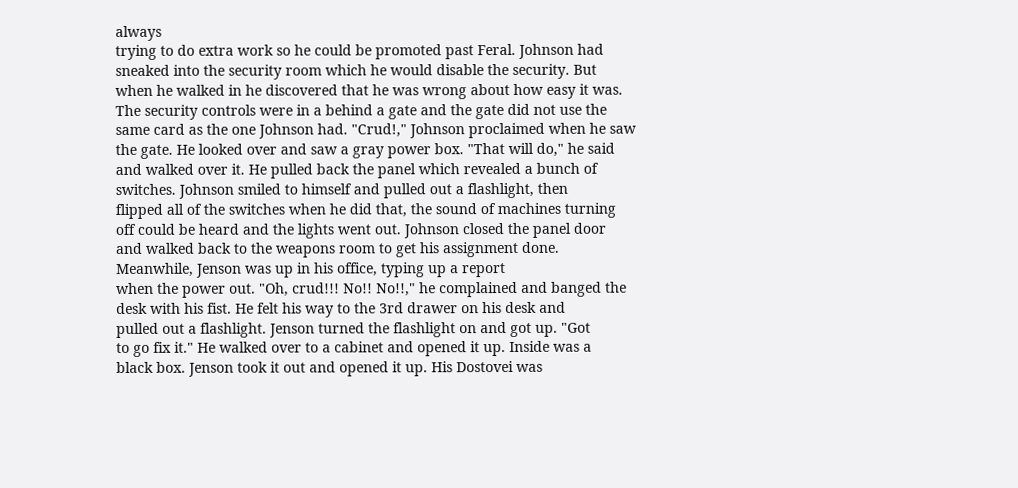always
trying to do extra work so he could be promoted past Feral. Johnson had
sneaked into the security room which he would disable the security. But
when he walked in he discovered that he was wrong about how easy it was.
The security controls were in a behind a gate and the gate did not use the
same card as the one Johnson had. "Crud!," Johnson proclaimed when he saw
the gate. He looked over and saw a gray power box. "That will do," he said
and walked over it. He pulled back the panel which revealed a bunch of
switches. Johnson smiled to himself and pulled out a flashlight, then
flipped all of the switches when he did that, the sound of machines turning
off could be heard and the lights went out. Johnson closed the panel door
and walked back to the weapons room to get his assignment done.
Meanwhile, Jenson was up in his office, typing up a report
when the power out. "Oh, crud!!! No!! No!!," he complained and banged the
desk with his fist. He felt his way to the 3rd drawer on his desk and
pulled out a flashlight. Jenson turned the flashlight on and got up. "Got
to go fix it." He walked over to a cabinet and opened it up. Inside was a
black box. Jenson took it out and opened it up. His Dostovei was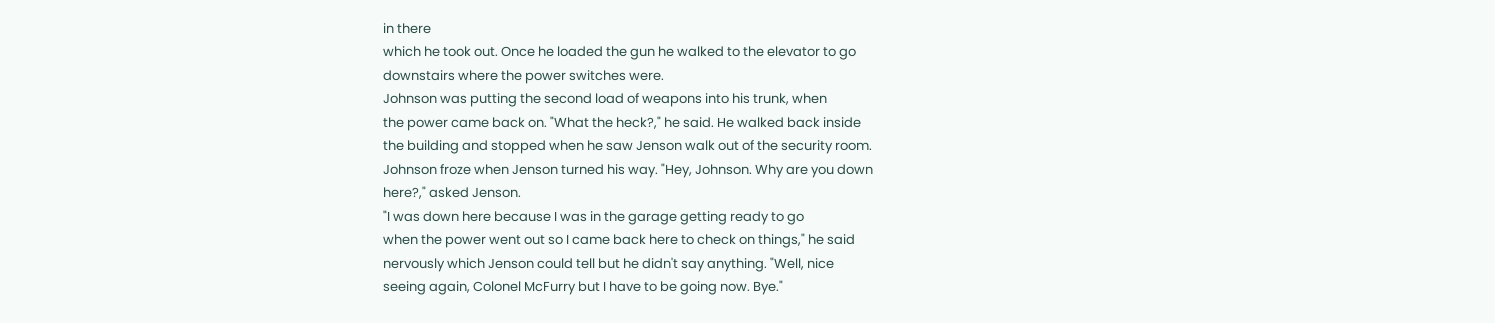in there
which he took out. Once he loaded the gun he walked to the elevator to go
downstairs where the power switches were.
Johnson was putting the second load of weapons into his trunk, when
the power came back on. "What the heck?," he said. He walked back inside
the building and stopped when he saw Jenson walk out of the security room.
Johnson froze when Jenson turned his way. "Hey, Johnson. Why are you down
here?," asked Jenson.
"I was down here because I was in the garage getting ready to go
when the power went out so I came back here to check on things," he said
nervously which Jenson could tell but he didn't say anything. "Well, nice
seeing again, Colonel McFurry but I have to be going now. Bye."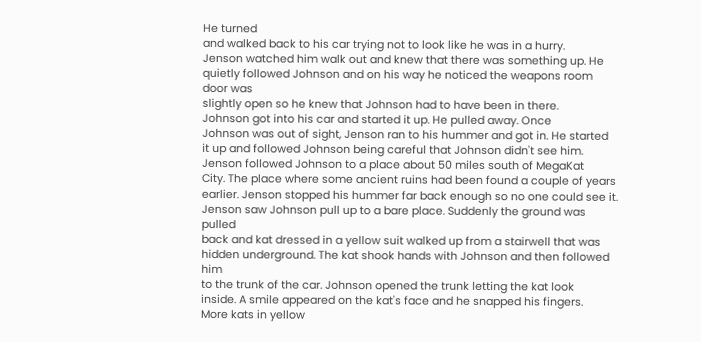He turned
and walked back to his car trying not to look like he was in a hurry.
Jenson watched him walk out and knew that there was something up. He
quietly followed Johnson and on his way he noticed the weapons room door was
slightly open so he knew that Johnson had to have been in there.
Johnson got into his car and started it up. He pulled away. Once
Johnson was out of sight, Jenson ran to his hummer and got in. He started
it up and followed Johnson being careful that Johnson didn't see him.
Jenson followed Johnson to a place about 50 miles south of MegaKat
City. The place where some ancient ruins had been found a couple of years
earlier. Jenson stopped his hummer far back enough so no one could see it.
Jenson saw Johnson pull up to a bare place. Suddenly the ground was pulled
back and kat dressed in a yellow suit walked up from a stairwell that was
hidden underground. The kat shook hands with Johnson and then followed him
to the trunk of the car. Johnson opened the trunk letting the kat look
inside. A smile appeared on the kat's face and he snapped his fingers.
More kats in yellow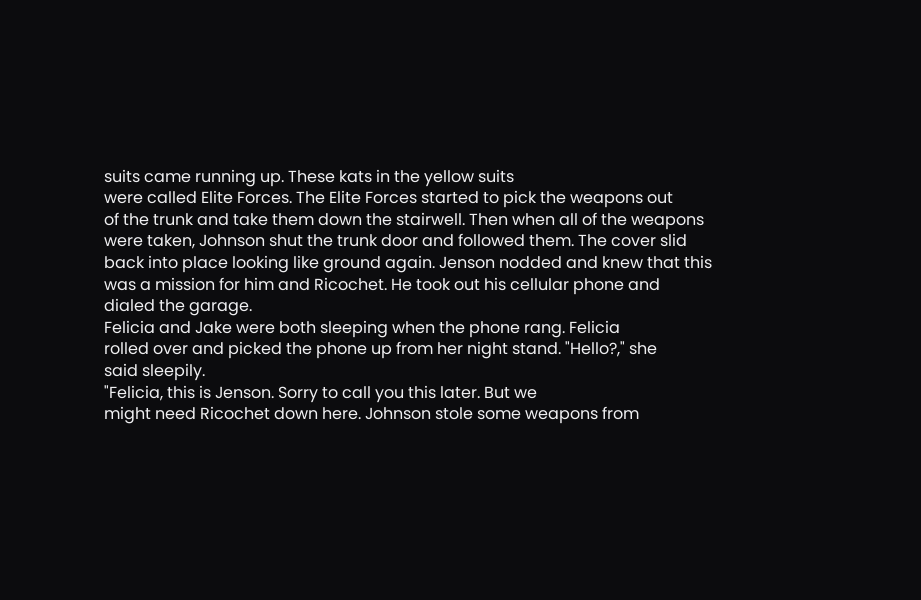suits came running up. These kats in the yellow suits
were called Elite Forces. The Elite Forces started to pick the weapons out
of the trunk and take them down the stairwell. Then when all of the weapons
were taken, Johnson shut the trunk door and followed them. The cover slid
back into place looking like ground again. Jenson nodded and knew that this
was a mission for him and Ricochet. He took out his cellular phone and
dialed the garage.
Felicia and Jake were both sleeping when the phone rang. Felicia
rolled over and picked the phone up from her night stand. "Hello?," she
said sleepily.
"Felicia, this is Jenson. Sorry to call you this later. But we
might need Ricochet down here. Johnson stole some weapons from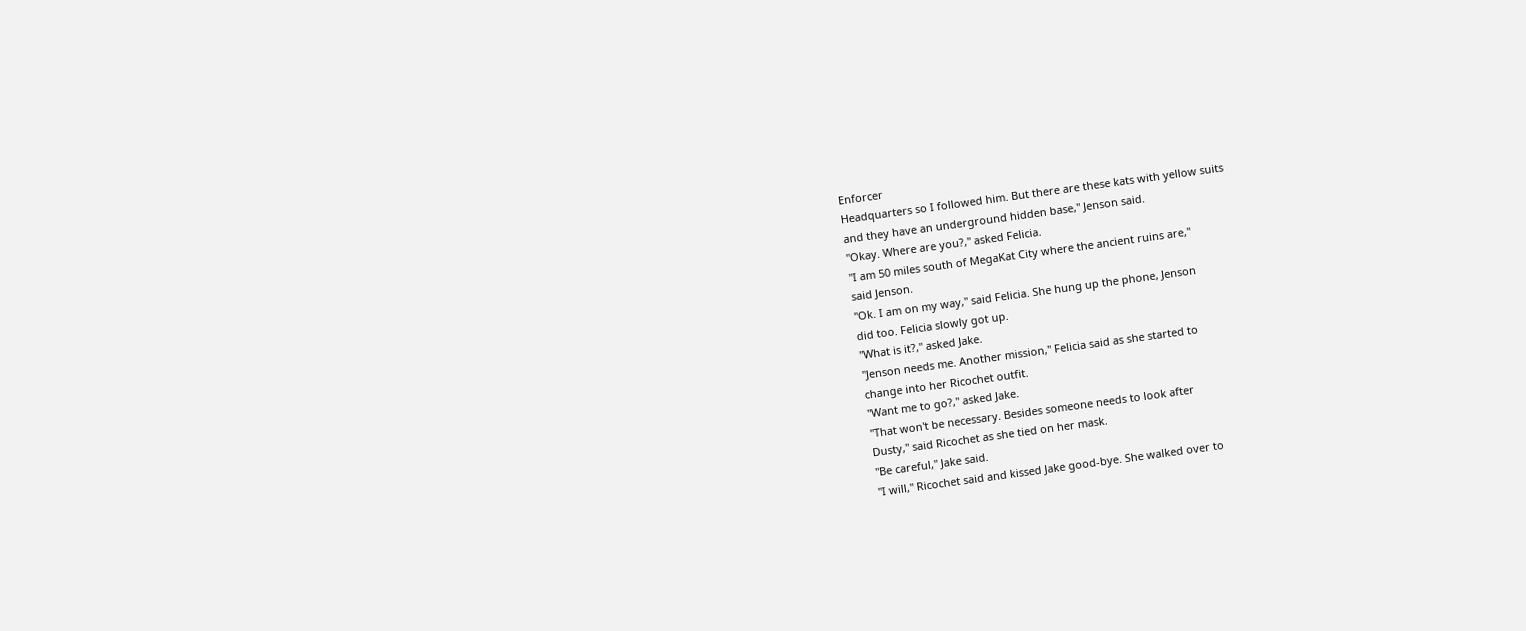Enforcer
Headquarters so I followed him. But there are these kats with yellow suits
and they have an underground hidden base," Jenson said.
"Okay. Where are you?," asked Felicia.
"I am 50 miles south of MegaKat City where the ancient ruins are,"
said Jenson.
"Ok. I am on my way," said Felicia. She hung up the phone, Jenson
did too. Felicia slowly got up.
"What is it?," asked Jake.
"Jenson needs me. Another mission," Felicia said as she started to
change into her Ricochet outfit.
"Want me to go?," asked Jake.
"That won't be necessary. Besides someone needs to look after
Dusty," said Ricochet as she tied on her mask.
"Be careful," Jake said.
"I will," Ricochet said and kissed Jake good-bye. She walked over to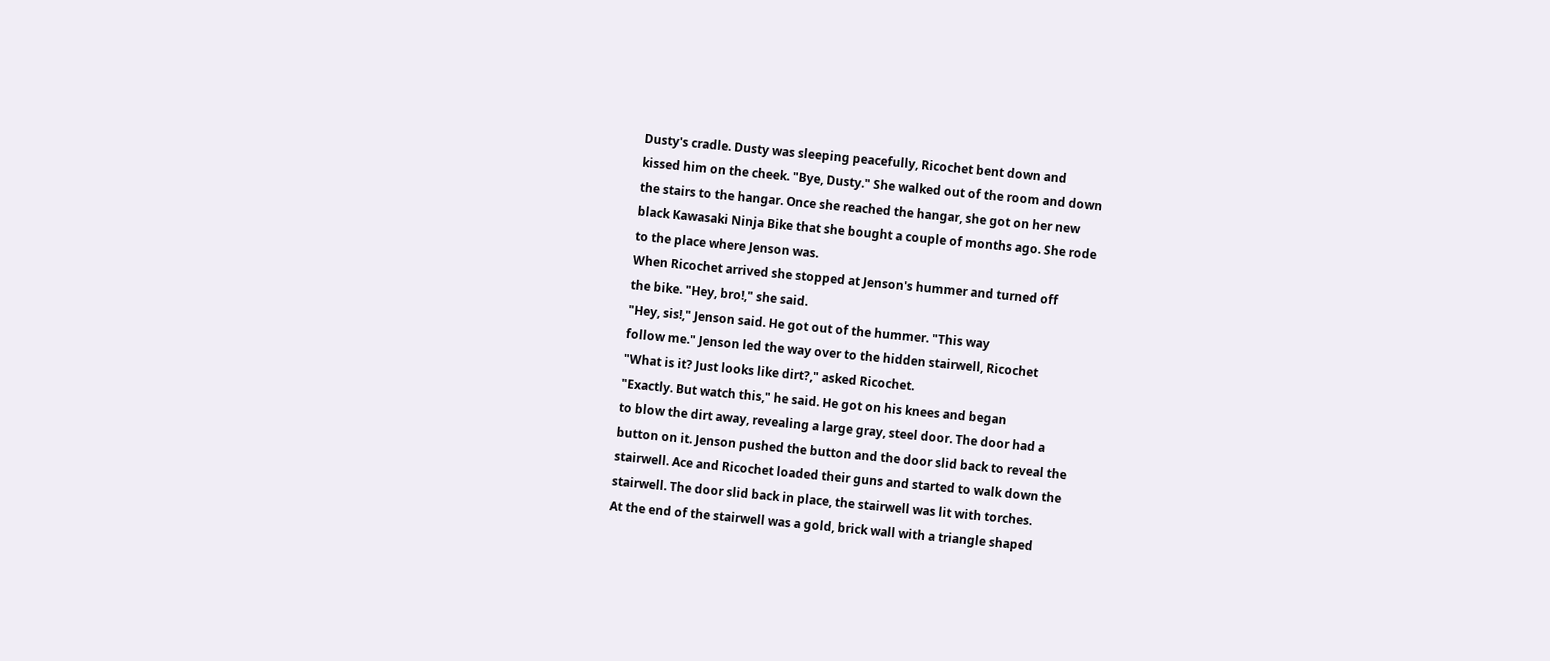Dusty's cradle. Dusty was sleeping peacefully, Ricochet bent down and
kissed him on the cheek. "Bye, Dusty." She walked out of the room and down
the stairs to the hangar. Once she reached the hangar, she got on her new
black Kawasaki Ninja Bike that she bought a couple of months ago. She rode
to the place where Jenson was.
When Ricochet arrived she stopped at Jenson's hummer and turned off
the bike. "Hey, bro!," she said.
"Hey, sis!," Jenson said. He got out of the hummer. "This way
follow me." Jenson led the way over to the hidden stairwell, Ricochet
"What is it? Just looks like dirt?," asked Ricochet.
"Exactly. But watch this," he said. He got on his knees and began
to blow the dirt away, revealing a large gray, steel door. The door had a
button on it. Jenson pushed the button and the door slid back to reveal the
stairwell. Ace and Ricochet loaded their guns and started to walk down the
stairwell. The door slid back in place, the stairwell was lit with torches.
At the end of the stairwell was a gold, brick wall with a triangle shaped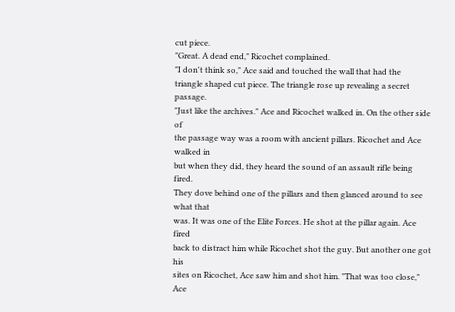cut piece.
"Great. A dead end," Ricochet complained.
"I don't think so," Ace said and touched the wall that had the
triangle shaped cut piece. The triangle rose up revealing a secret passage.
"Just like the archives." Ace and Ricochet walked in. On the other side of
the passage way was a room with ancient pillars. Ricochet and Ace walked in
but when they did, they heard the sound of an assault rifle being fired.
They dove behind one of the pillars and then glanced around to see what that
was. It was one of the Elite Forces. He shot at the pillar again. Ace fired
back to distract him while Ricochet shot the guy. But another one got his
sites on Ricochet, Ace saw him and shot him. "That was too close," Ace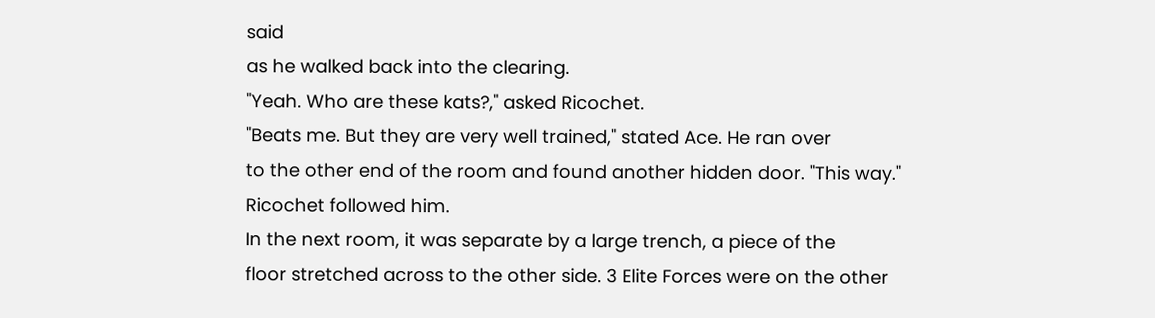said
as he walked back into the clearing.
"Yeah. Who are these kats?," asked Ricochet.
"Beats me. But they are very well trained," stated Ace. He ran over
to the other end of the room and found another hidden door. "This way."
Ricochet followed him.
In the next room, it was separate by a large trench, a piece of the
floor stretched across to the other side. 3 Elite Forces were on the other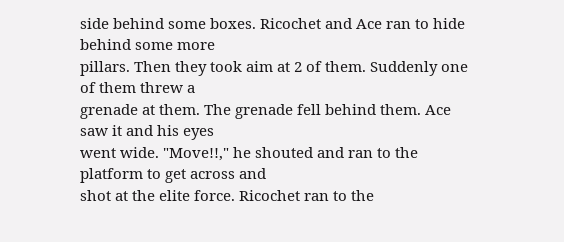side behind some boxes. Ricochet and Ace ran to hide behind some more
pillars. Then they took aim at 2 of them. Suddenly one of them threw a
grenade at them. The grenade fell behind them. Ace saw it and his eyes
went wide. "Move!!," he shouted and ran to the platform to get across and
shot at the elite force. Ricochet ran to the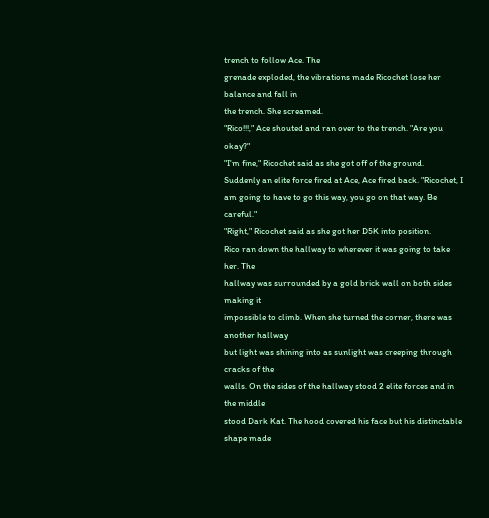trench to follow Ace. The
grenade exploded, the vibrations made Ricochet lose her balance and fall in
the trench. She screamed.
"Rico!!!," Ace shouted and ran over to the trench. "Are you okay?"
"I'm fine," Ricochet said as she got off of the ground.
Suddenly an elite force fired at Ace, Ace fired back. "Ricochet, I
am going to have to go this way, you go on that way. Be careful."
"Right," Ricochet said as she got her D5K into position.
Rico ran down the hallway to wherever it was going to take her. The
hallway was surrounded by a gold brick wall on both sides making it
impossible to climb. When she turned the corner, there was another hallway
but light was shining into as sunlight was creeping through cracks of the
walls. On the sides of the hallway stood 2 elite forces and in the middle
stood Dark Kat. The hood covered his face but his distinctable shape made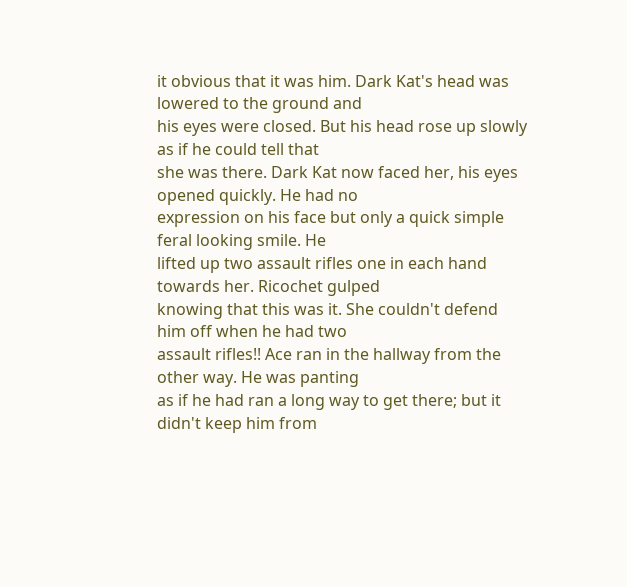it obvious that it was him. Dark Kat's head was lowered to the ground and
his eyes were closed. But his head rose up slowly as if he could tell that
she was there. Dark Kat now faced her, his eyes opened quickly. He had no
expression on his face but only a quick simple feral looking smile. He
lifted up two assault rifles one in each hand towards her. Ricochet gulped
knowing that this was it. She couldn't defend him off when he had two
assault rifles!! Ace ran in the hallway from the other way. He was panting
as if he had ran a long way to get there; but it didn't keep him from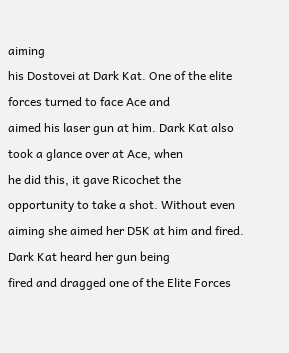aiming
his Dostovei at Dark Kat. One of the elite forces turned to face Ace and
aimed his laser gun at him. Dark Kat also took a glance over at Ace, when
he did this, it gave Ricochet the opportunity to take a shot. Without even
aiming she aimed her D5K at him and fired. Dark Kat heard her gun being
fired and dragged one of the Elite Forces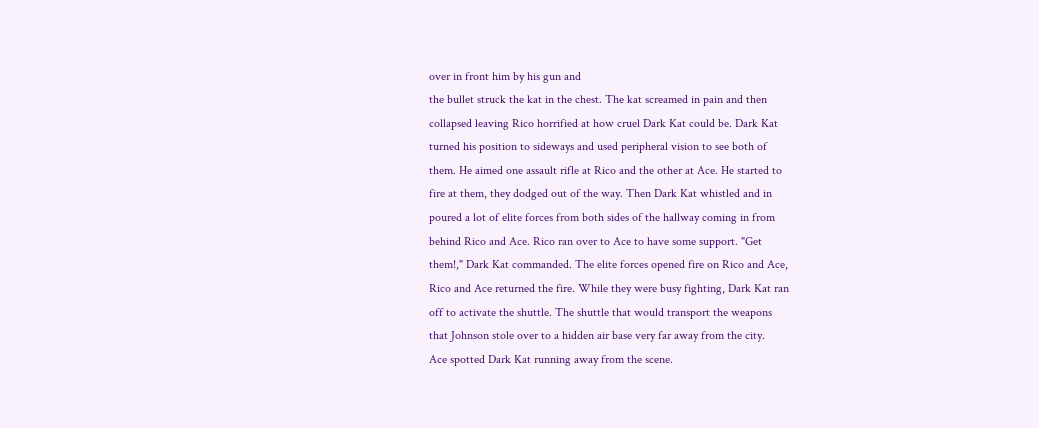over in front him by his gun and
the bullet struck the kat in the chest. The kat screamed in pain and then
collapsed leaving Rico horrified at how cruel Dark Kat could be. Dark Kat
turned his position to sideways and used peripheral vision to see both of
them. He aimed one assault rifle at Rico and the other at Ace. He started to
fire at them, they dodged out of the way. Then Dark Kat whistled and in
poured a lot of elite forces from both sides of the hallway coming in from
behind Rico and Ace. Rico ran over to Ace to have some support. "Get
them!," Dark Kat commanded. The elite forces opened fire on Rico and Ace,
Rico and Ace returned the fire. While they were busy fighting, Dark Kat ran
off to activate the shuttle. The shuttle that would transport the weapons
that Johnson stole over to a hidden air base very far away from the city.
Ace spotted Dark Kat running away from the scene.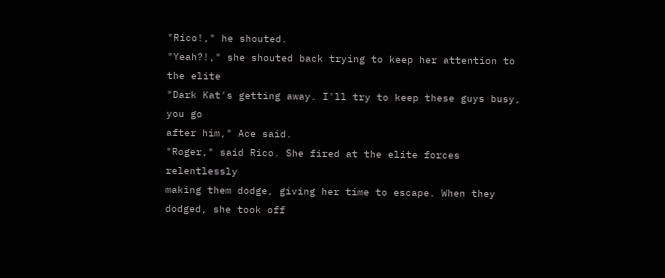"Rico!," he shouted.
"Yeah?!," she shouted back trying to keep her attention to the elite
"Dark Kat's getting away. I'll try to keep these guys busy, you go
after him," Ace said.
"Roger," said Rico. She fired at the elite forces relentlessly
making them dodge, giving her time to escape. When they dodged, she took off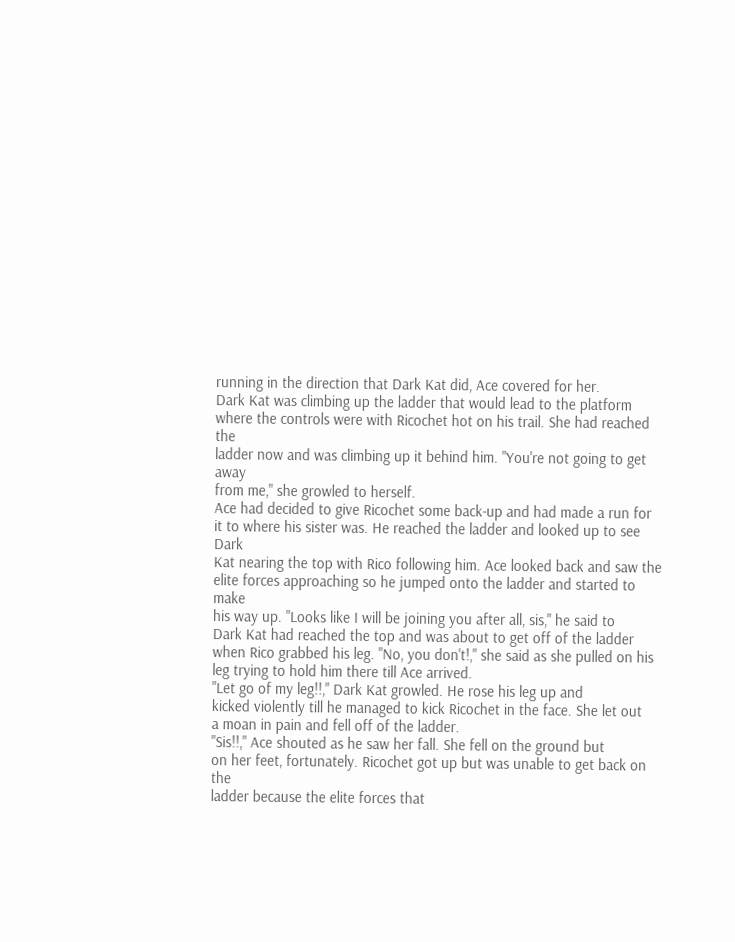running in the direction that Dark Kat did, Ace covered for her.
Dark Kat was climbing up the ladder that would lead to the platform
where the controls were with Ricochet hot on his trail. She had reached the
ladder now and was climbing up it behind him. "You're not going to get away
from me," she growled to herself.
Ace had decided to give Ricochet some back-up and had made a run for
it to where his sister was. He reached the ladder and looked up to see Dark
Kat nearing the top with Rico following him. Ace looked back and saw the
elite forces approaching so he jumped onto the ladder and started to make
his way up. "Looks like I will be joining you after all, sis," he said to
Dark Kat had reached the top and was about to get off of the ladder
when Rico grabbed his leg. "No, you don't!," she said as she pulled on his
leg trying to hold him there till Ace arrived.
"Let go of my leg!!," Dark Kat growled. He rose his leg up and
kicked violently till he managed to kick Ricochet in the face. She let out
a moan in pain and fell off of the ladder.
"Sis!!," Ace shouted as he saw her fall. She fell on the ground but
on her feet, fortunately. Ricochet got up but was unable to get back on the
ladder because the elite forces that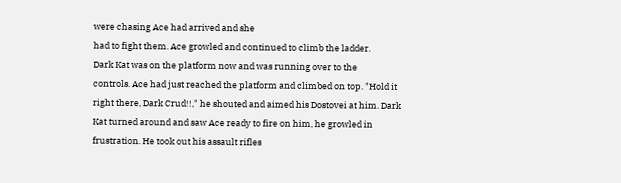were chasing Ace had arrived and she
had to fight them. Ace growled and continued to climb the ladder.
Dark Kat was on the platform now and was running over to the
controls. Ace had just reached the platform and climbed on top. "Hold it
right there, Dark Crud!!," he shouted and aimed his Dostovei at him. Dark
Kat turned around and saw Ace ready to fire on him, he growled in
frustration. He took out his assault rifles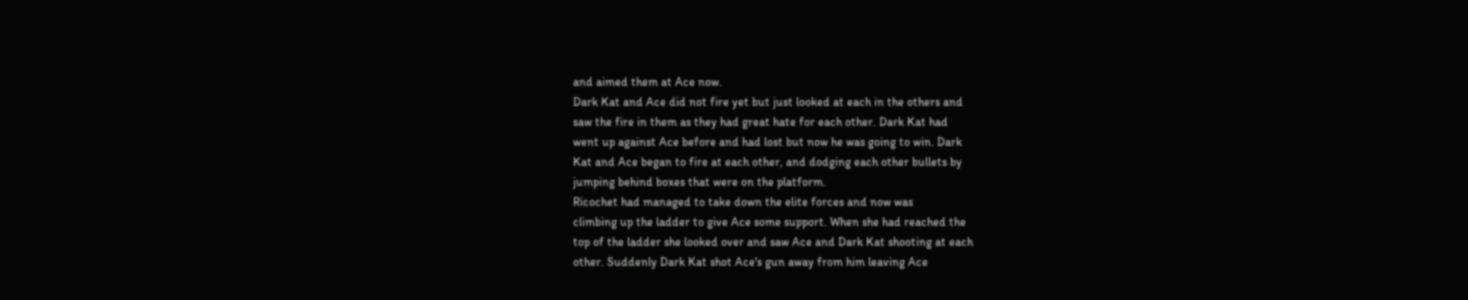and aimed them at Ace now.
Dark Kat and Ace did not fire yet but just looked at each in the others and
saw the fire in them as they had great hate for each other. Dark Kat had
went up against Ace before and had lost but now he was going to win. Dark
Kat and Ace began to fire at each other, and dodging each other bullets by
jumping behind boxes that were on the platform.
Ricochet had managed to take down the elite forces and now was
climbing up the ladder to give Ace some support. When she had reached the
top of the ladder she looked over and saw Ace and Dark Kat shooting at each
other. Suddenly Dark Kat shot Ace's gun away from him leaving Ace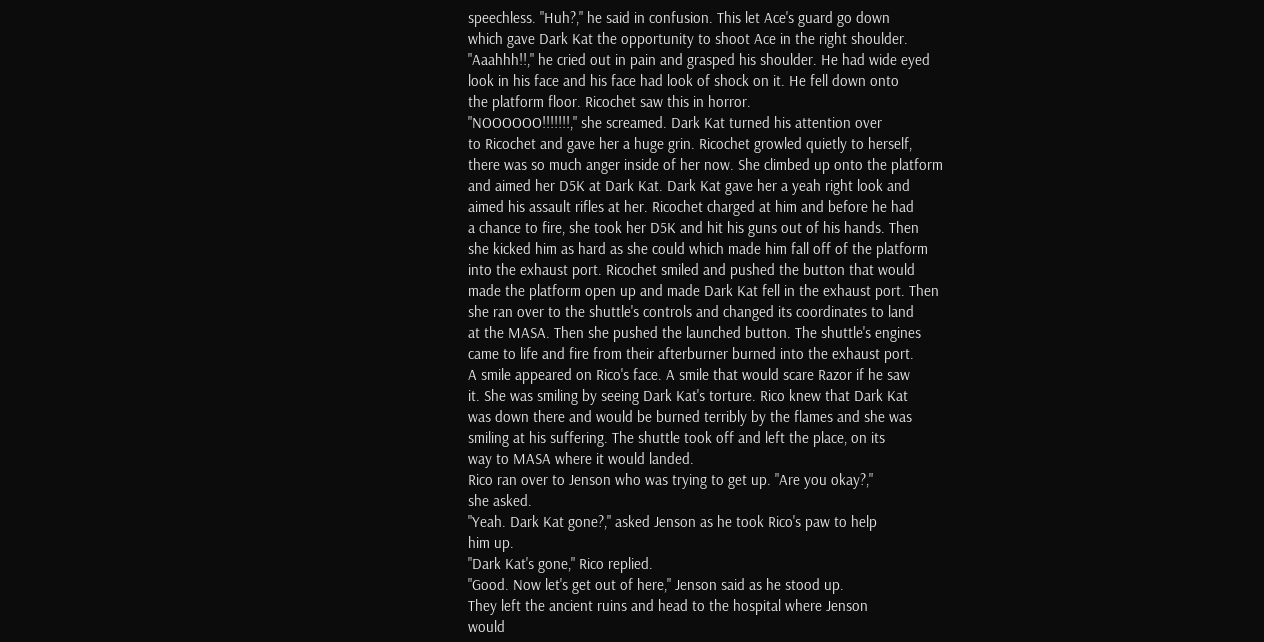speechless. "Huh?," he said in confusion. This let Ace's guard go down
which gave Dark Kat the opportunity to shoot Ace in the right shoulder.
"Aaahhh!!," he cried out in pain and grasped his shoulder. He had wide eyed
look in his face and his face had look of shock on it. He fell down onto
the platform floor. Ricochet saw this in horror.
"NOOOOOO!!!!!!!," she screamed. Dark Kat turned his attention over
to Ricochet and gave her a huge grin. Ricochet growled quietly to herself,
there was so much anger inside of her now. She climbed up onto the platform
and aimed her D5K at Dark Kat. Dark Kat gave her a yeah right look and
aimed his assault rifles at her. Ricochet charged at him and before he had
a chance to fire, she took her D5K and hit his guns out of his hands. Then
she kicked him as hard as she could which made him fall off of the platform
into the exhaust port. Ricochet smiled and pushed the button that would
made the platform open up and made Dark Kat fell in the exhaust port. Then
she ran over to the shuttle's controls and changed its coordinates to land
at the MASA. Then she pushed the launched button. The shuttle's engines
came to life and fire from their afterburner burned into the exhaust port.
A smile appeared on Rico's face. A smile that would scare Razor if he saw
it. She was smiling by seeing Dark Kat's torture. Rico knew that Dark Kat
was down there and would be burned terribly by the flames and she was
smiling at his suffering. The shuttle took off and left the place, on its
way to MASA where it would landed.
Rico ran over to Jenson who was trying to get up. "Are you okay?,"
she asked.
"Yeah. Dark Kat gone?," asked Jenson as he took Rico's paw to help
him up.
"Dark Kat's gone," Rico replied.
"Good. Now let's get out of here," Jenson said as he stood up.
They left the ancient ruins and head to the hospital where Jenson
would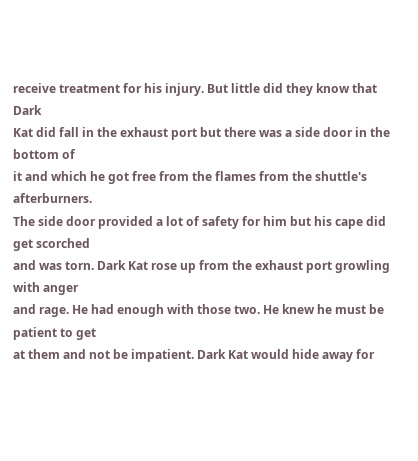receive treatment for his injury. But little did they know that Dark
Kat did fall in the exhaust port but there was a side door in the bottom of
it and which he got free from the flames from the shuttle's afterburners.
The side door provided a lot of safety for him but his cape did get scorched
and was torn. Dark Kat rose up from the exhaust port growling with anger
and rage. He had enough with those two. He knew he must be patient to get
at them and not be impatient. Dark Kat would hide away for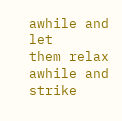awhile and let
them relax awhile and strike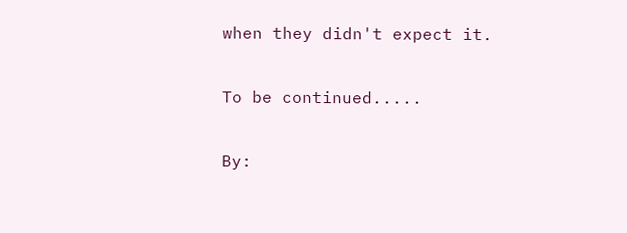when they didn't expect it.

To be continued.....

By: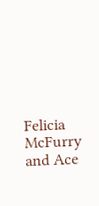Felicia McFurry and Ace